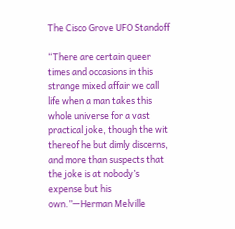The Cisco Grove UFO Standoff

“There are certain queer times and occasions in this strange mixed affair we call life when a man takes this whole universe for a vast practical joke, though the wit thereof he but dimly discerns, and more than suspects that the joke is at nobody’s expense but his own.”—Herman Melville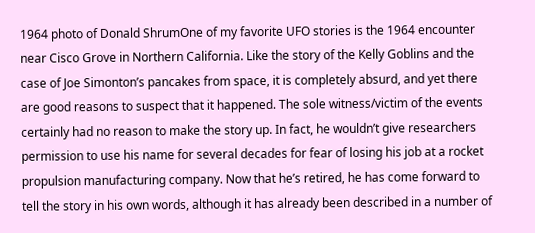1964 photo of Donald ShrumOne of my favorite UFO stories is the 1964 encounter near Cisco Grove in Northern California. Like the story of the Kelly Goblins and the case of Joe Simonton’s pancakes from space, it is completely absurd, and yet there are good reasons to suspect that it happened. The sole witness/victim of the events certainly had no reason to make the story up. In fact, he wouldn’t give researchers permission to use his name for several decades for fear of losing his job at a rocket propulsion manufacturing company. Now that he’s retired, he has come forward to tell the story in his own words, although it has already been described in a number of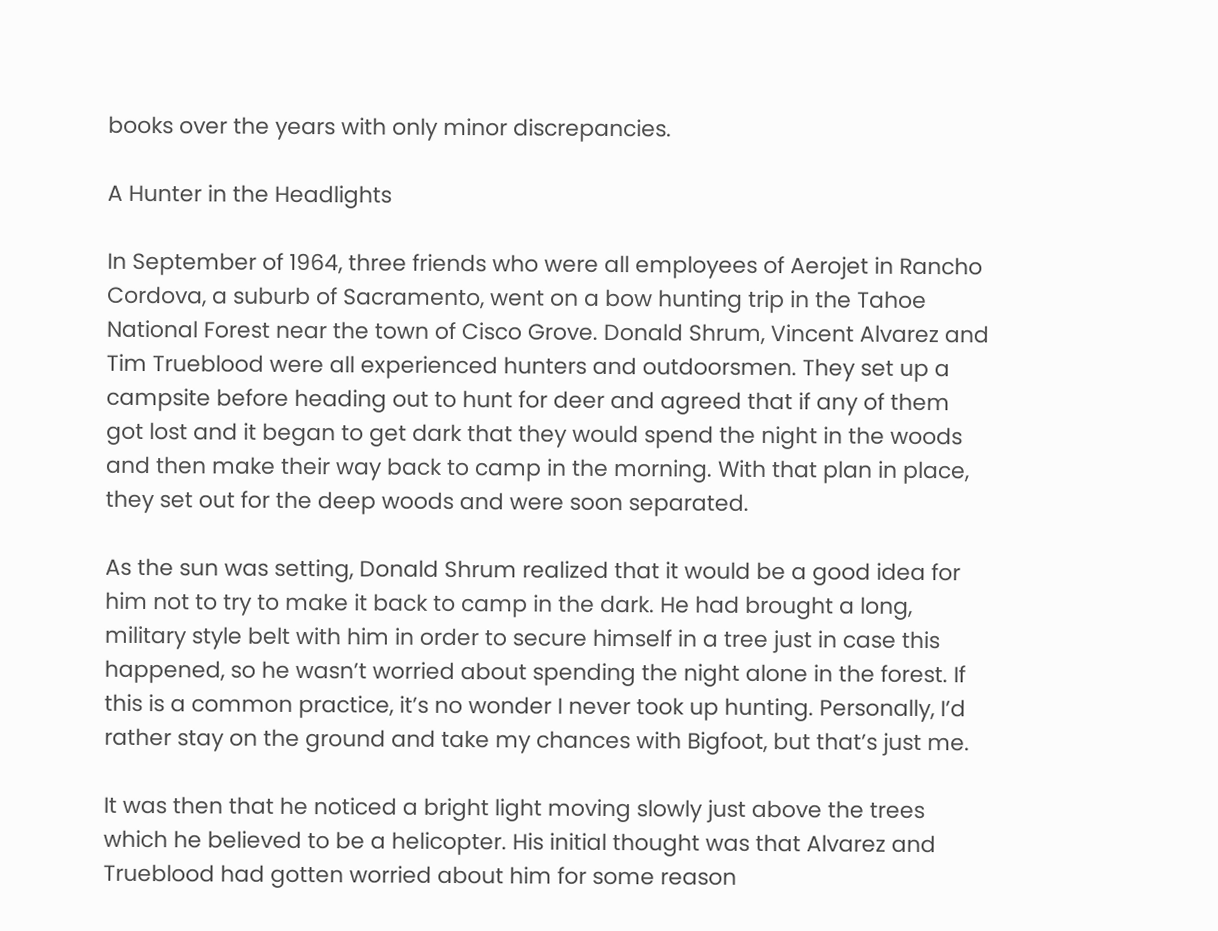books over the years with only minor discrepancies.

A Hunter in the Headlights

In September of 1964, three friends who were all employees of Aerojet in Rancho Cordova, a suburb of Sacramento, went on a bow hunting trip in the Tahoe National Forest near the town of Cisco Grove. Donald Shrum, Vincent Alvarez and Tim Trueblood were all experienced hunters and outdoorsmen. They set up a campsite before heading out to hunt for deer and agreed that if any of them got lost and it began to get dark that they would spend the night in the woods and then make their way back to camp in the morning. With that plan in place, they set out for the deep woods and were soon separated.

As the sun was setting, Donald Shrum realized that it would be a good idea for him not to try to make it back to camp in the dark. He had brought a long, military style belt with him in order to secure himself in a tree just in case this happened, so he wasn’t worried about spending the night alone in the forest. If this is a common practice, it’s no wonder I never took up hunting. Personally, I’d rather stay on the ground and take my chances with Bigfoot, but that’s just me.

It was then that he noticed a bright light moving slowly just above the trees which he believed to be a helicopter. His initial thought was that Alvarez and Trueblood had gotten worried about him for some reason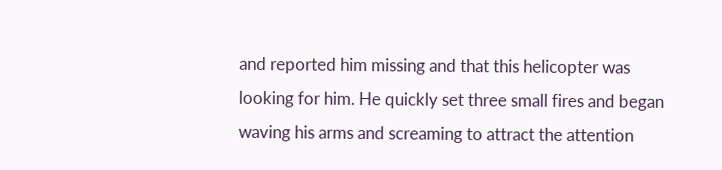and reported him missing and that this helicopter was looking for him. He quickly set three small fires and began waving his arms and screaming to attract the attention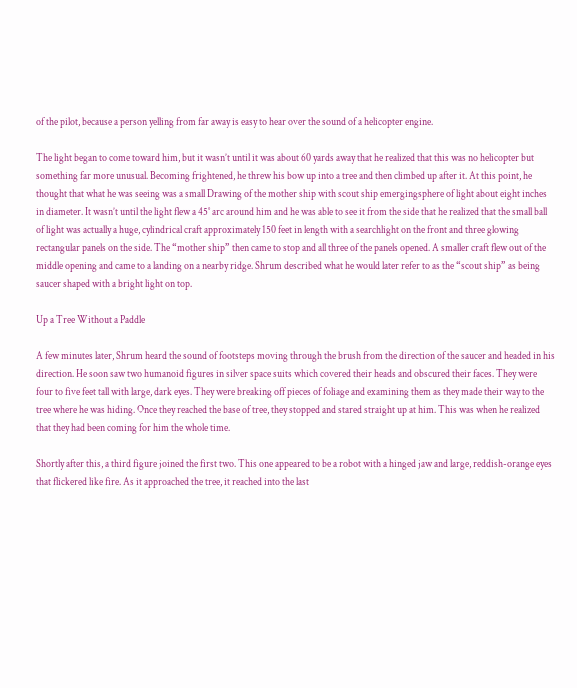of the pilot, because a person yelling from far away is easy to hear over the sound of a helicopter engine.

The light began to come toward him, but it wasn’t until it was about 60 yards away that he realized that this was no helicopter but something far more unusual. Becoming frightened, he threw his bow up into a tree and then climbed up after it. At this point, he thought that what he was seeing was a small Drawing of the mother ship with scout ship emergingsphere of light about eight inches in diameter. It wasn’t until the light flew a 45° arc around him and he was able to see it from the side that he realized that the small ball of light was actually a huge, cylindrical craft approximately 150 feet in length with a searchlight on the front and three glowing rectangular panels on the side. The “mother ship” then came to stop and all three of the panels opened. A smaller craft flew out of the middle opening and came to a landing on a nearby ridge. Shrum described what he would later refer to as the “scout ship” as being saucer shaped with a bright light on top.

Up a Tree Without a Paddle

A few minutes later, Shrum heard the sound of footsteps moving through the brush from the direction of the saucer and headed in his direction. He soon saw two humanoid figures in silver space suits which covered their heads and obscured their faces. They were four to five feet tall with large, dark eyes. They were breaking off pieces of foliage and examining them as they made their way to the tree where he was hiding. Once they reached the base of tree, they stopped and stared straight up at him. This was when he realized that they had been coming for him the whole time.

Shortly after this, a third figure joined the first two. This one appeared to be a robot with a hinged jaw and large, reddish-orange eyes that flickered like fire. As it approached the tree, it reached into the last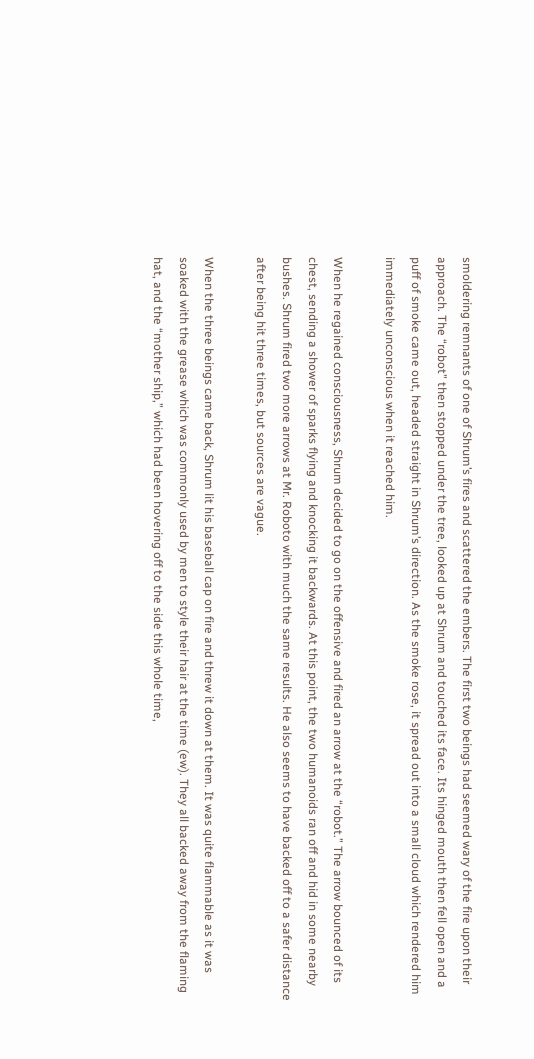smoldering remnants of one of Shrum’s fires and scattered the embers. The first two beings had seemed wary of the fire upon their approach. The “robot” then stopped under the tree, looked up at Shrum and touched its face. Its hinged mouth then fell open and a puff of smoke came out, headed straight in Shrum’s direction. As the smoke rose, it spread out into a small cloud which rendered him immediately unconscious when it reached him.

When he regained consciousness, Shrum decided to go on the offensive and fired an arrow at the “robot.” The arrow bounced of its chest, sending a shower of sparks flying and knocking it backwards. At this point, the two humanoids ran off and hid in some nearby bushes. Shrum fired two more arrows at Mr. Roboto with much the same results. He also seems to have backed off to a safer distance after being hit three times, but sources are vague.

When the three beings came back, Shrum lit his baseball cap on fire and threw it down at them. It was quite flammable as it was soaked with the grease which was commonly used by men to style their hair at the time (ew). They all backed away from the flaming hat, and the “mother ship,” which had been hovering off to the side this whole time,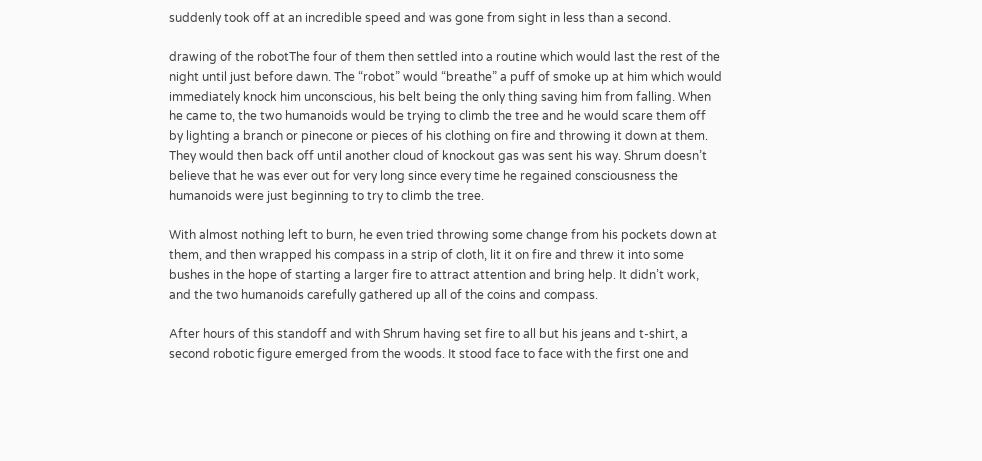suddenly took off at an incredible speed and was gone from sight in less than a second.

drawing of the robotThe four of them then settled into a routine which would last the rest of the night until just before dawn. The “robot” would “breathe” a puff of smoke up at him which would immediately knock him unconscious, his belt being the only thing saving him from falling. When he came to, the two humanoids would be trying to climb the tree and he would scare them off by lighting a branch or pinecone or pieces of his clothing on fire and throwing it down at them. They would then back off until another cloud of knockout gas was sent his way. Shrum doesn’t believe that he was ever out for very long since every time he regained consciousness the humanoids were just beginning to try to climb the tree.

With almost nothing left to burn, he even tried throwing some change from his pockets down at them, and then wrapped his compass in a strip of cloth, lit it on fire and threw it into some bushes in the hope of starting a larger fire to attract attention and bring help. It didn’t work, and the two humanoids carefully gathered up all of the coins and compass.

After hours of this standoff and with Shrum having set fire to all but his jeans and t-shirt, a second robotic figure emerged from the woods. It stood face to face with the first one and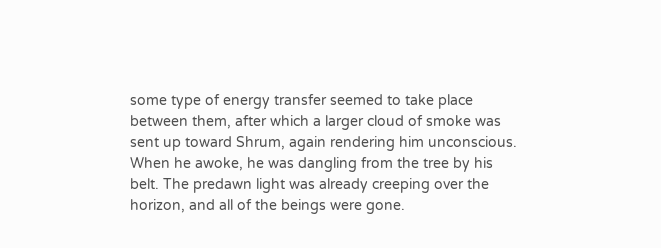some type of energy transfer seemed to take place between them, after which a larger cloud of smoke was sent up toward Shrum, again rendering him unconscious. When he awoke, he was dangling from the tree by his belt. The predawn light was already creeping over the horizon, and all of the beings were gone.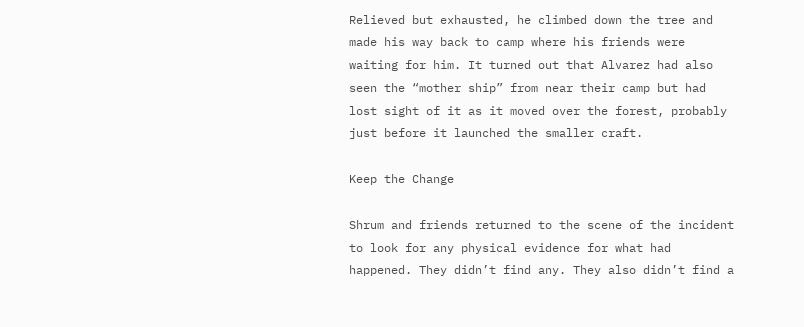Relieved but exhausted, he climbed down the tree and made his way back to camp where his friends were waiting for him. It turned out that Alvarez had also seen the “mother ship” from near their camp but had lost sight of it as it moved over the forest, probably just before it launched the smaller craft.

Keep the Change

Shrum and friends returned to the scene of the incident to look for any physical evidence for what had happened. They didn’t find any. They also didn’t find a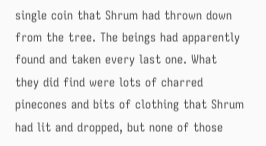single coin that Shrum had thrown down from the tree. The beings had apparently found and taken every last one. What they did find were lots of charred pinecones and bits of clothing that Shrum had lit and dropped, but none of those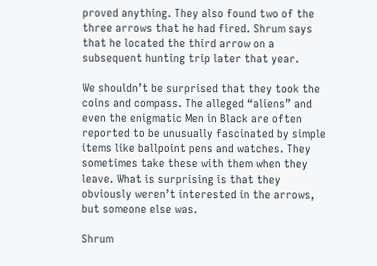proved anything. They also found two of the three arrows that he had fired. Shrum says that he located the third arrow on a subsequent hunting trip later that year.

We shouldn’t be surprised that they took the coins and compass. The alleged “aliens” and even the enigmatic Men in Black are often reported to be unusually fascinated by simple items like ballpoint pens and watches. They sometimes take these with them when they leave. What is surprising is that they obviously weren’t interested in the arrows, but someone else was.

Shrum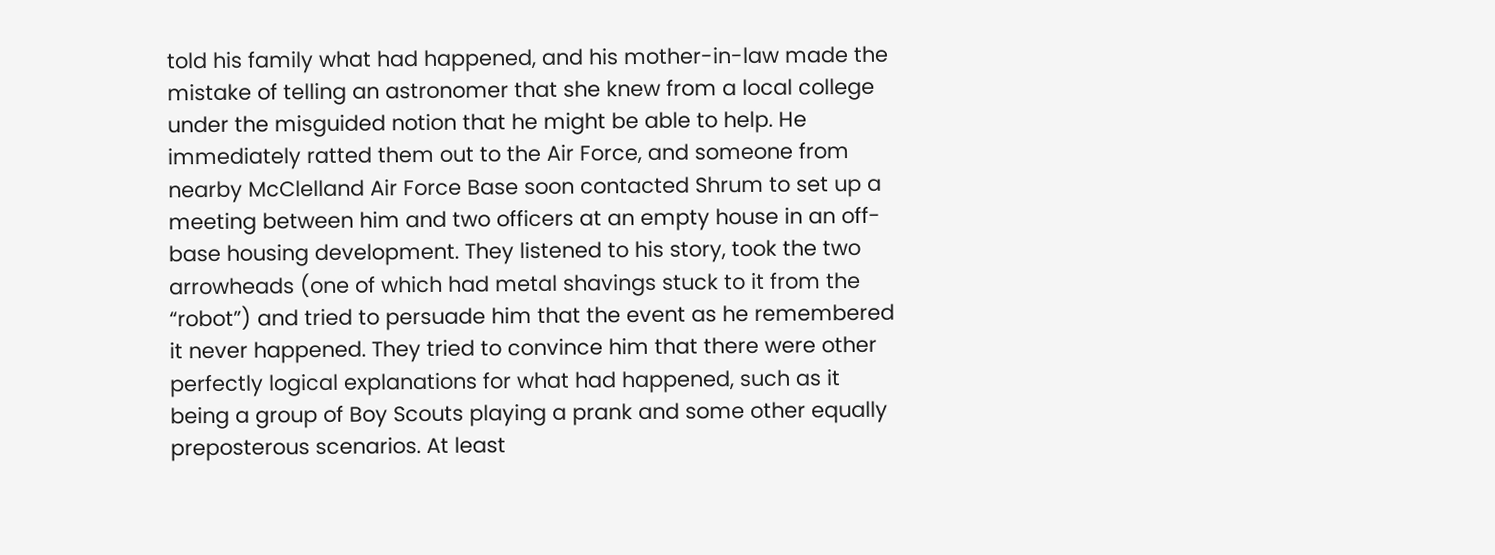told his family what had happened, and his mother-in-law made the mistake of telling an astronomer that she knew from a local college under the misguided notion that he might be able to help. He immediately ratted them out to the Air Force, and someone from nearby McClelland Air Force Base soon contacted Shrum to set up a meeting between him and two officers at an empty house in an off-base housing development. They listened to his story, took the two arrowheads (one of which had metal shavings stuck to it from the “robot”) and tried to persuade him that the event as he remembered it never happened. They tried to convince him that there were other perfectly logical explanations for what had happened, such as it being a group of Boy Scouts playing a prank and some other equally preposterous scenarios. At least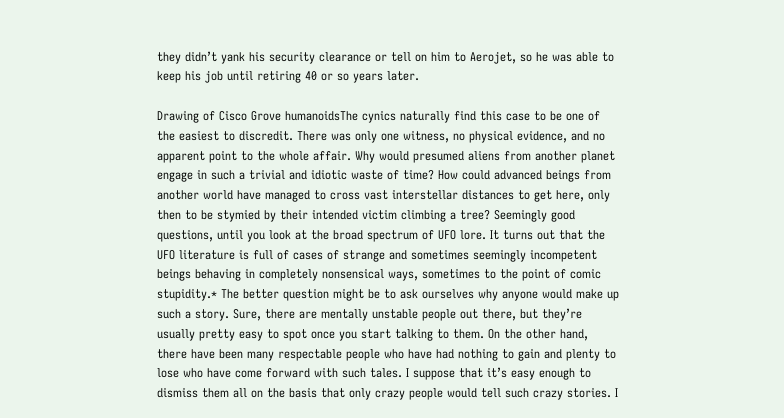they didn’t yank his security clearance or tell on him to Aerojet, so he was able to keep his job until retiring 40 or so years later.

Drawing of Cisco Grove humanoidsThe cynics naturally find this case to be one of the easiest to discredit. There was only one witness, no physical evidence, and no apparent point to the whole affair. Why would presumed aliens from another planet engage in such a trivial and idiotic waste of time? How could advanced beings from another world have managed to cross vast interstellar distances to get here, only then to be stymied by their intended victim climbing a tree? Seemingly good questions, until you look at the broad spectrum of UFO lore. It turns out that the UFO literature is full of cases of strange and sometimes seemingly incompetent beings behaving in completely nonsensical ways, sometimes to the point of comic stupidity.* The better question might be to ask ourselves why anyone would make up such a story. Sure, there are mentally unstable people out there, but they’re usually pretty easy to spot once you start talking to them. On the other hand, there have been many respectable people who have had nothing to gain and plenty to lose who have come forward with such tales. I suppose that it’s easy enough to dismiss them all on the basis that only crazy people would tell such crazy stories. I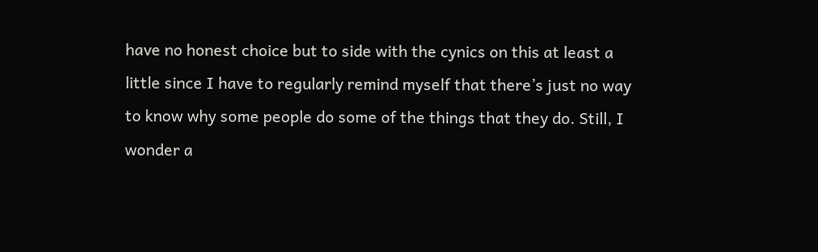have no honest choice but to side with the cynics on this at least a little since I have to regularly remind myself that there’s just no way to know why some people do some of the things that they do. Still, I wonder a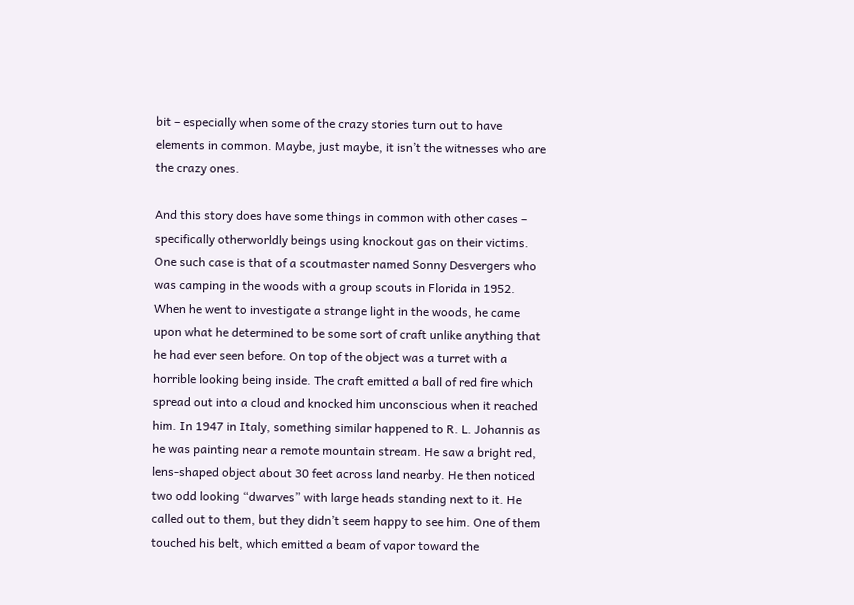bit – especially when some of the crazy stories turn out to have elements in common. Maybe, just maybe, it isn’t the witnesses who are the crazy ones.

And this story does have some things in common with other cases – specifically otherworldly beings using knockout gas on their victims. One such case is that of a scoutmaster named Sonny Desvergers who was camping in the woods with a group scouts in Florida in 1952. When he went to investigate a strange light in the woods, he came upon what he determined to be some sort of craft unlike anything that he had ever seen before. On top of the object was a turret with a horrible looking being inside. The craft emitted a ball of red fire which spread out into a cloud and knocked him unconscious when it reached him. In 1947 in Italy, something similar happened to R. L. Johannis as he was painting near a remote mountain stream. He saw a bright red, lens-shaped object about 30 feet across land nearby. He then noticed two odd looking “dwarves” with large heads standing next to it. He called out to them, but they didn’t seem happy to see him. One of them touched his belt, which emitted a beam of vapor toward the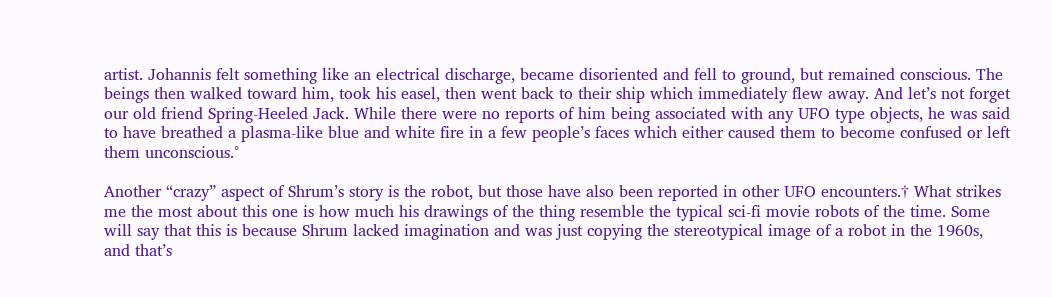artist. Johannis felt something like an electrical discharge, became disoriented and fell to ground, but remained conscious. The beings then walked toward him, took his easel, then went back to their ship which immediately flew away. And let’s not forget our old friend Spring-Heeled Jack. While there were no reports of him being associated with any UFO type objects, he was said to have breathed a plasma-like blue and white fire in a few people’s faces which either caused them to become confused or left them unconscious.°

Another “crazy” aspect of Shrum’s story is the robot, but those have also been reported in other UFO encounters.† What strikes me the most about this one is how much his drawings of the thing resemble the typical sci-fi movie robots of the time. Some will say that this is because Shrum lacked imagination and was just copying the stereotypical image of a robot in the 1960s, and that’s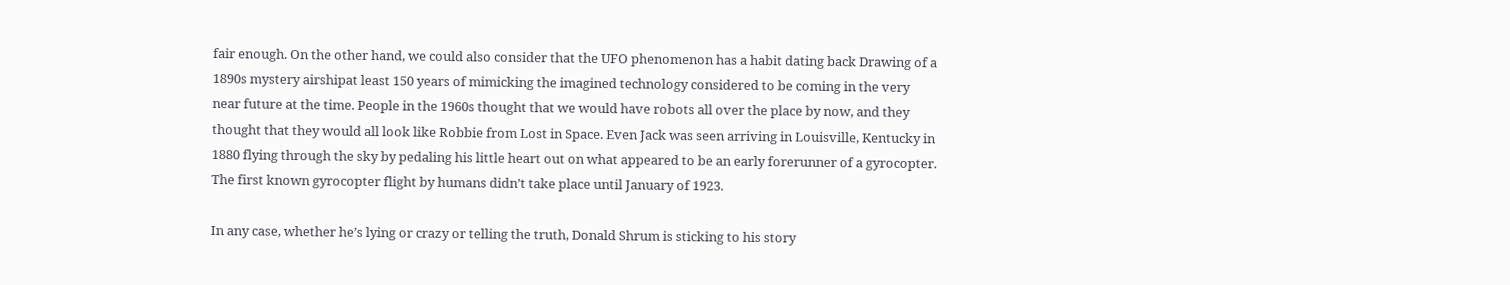fair enough. On the other hand, we could also consider that the UFO phenomenon has a habit dating back Drawing of a 1890s mystery airshipat least 150 years of mimicking the imagined technology considered to be coming in the very near future at the time. People in the 1960s thought that we would have robots all over the place by now, and they thought that they would all look like Robbie from Lost in Space. Even Jack was seen arriving in Louisville, Kentucky in 1880 flying through the sky by pedaling his little heart out on what appeared to be an early forerunner of a gyrocopter. The first known gyrocopter flight by humans didn’t take place until January of 1923.

In any case, whether he’s lying or crazy or telling the truth, Donald Shrum is sticking to his story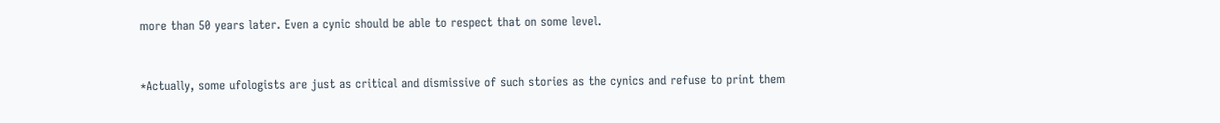more than 50 years later. Even a cynic should be able to respect that on some level.


*Actually, some ufologists are just as critical and dismissive of such stories as the cynics and refuse to print them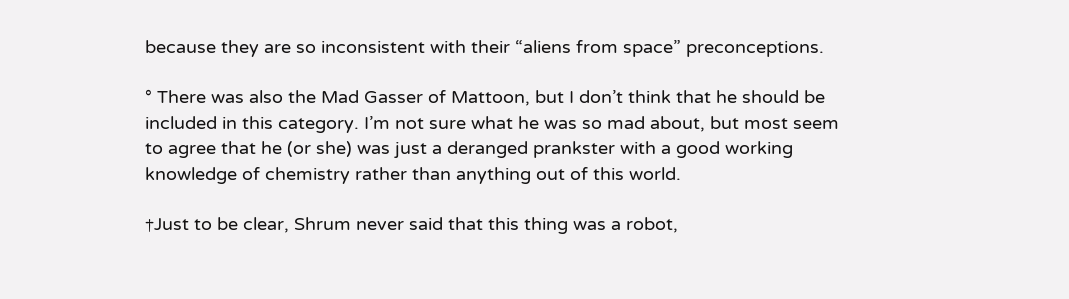because they are so inconsistent with their “aliens from space” preconceptions.

° There was also the Mad Gasser of Mattoon, but I don’t think that he should be included in this category. I’m not sure what he was so mad about, but most seem to agree that he (or she) was just a deranged prankster with a good working knowledge of chemistry rather than anything out of this world.

†Just to be clear, Shrum never said that this thing was a robot,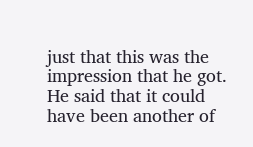just that this was the impression that he got. He said that it could have been another of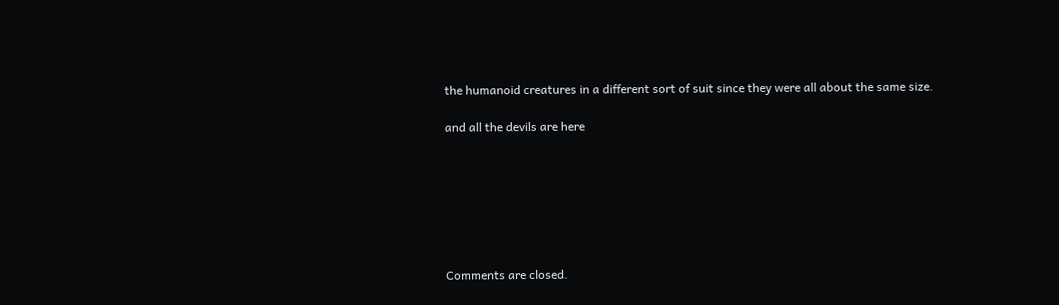the humanoid creatures in a different sort of suit since they were all about the same size.

and all the devils are here







Comments are closed.